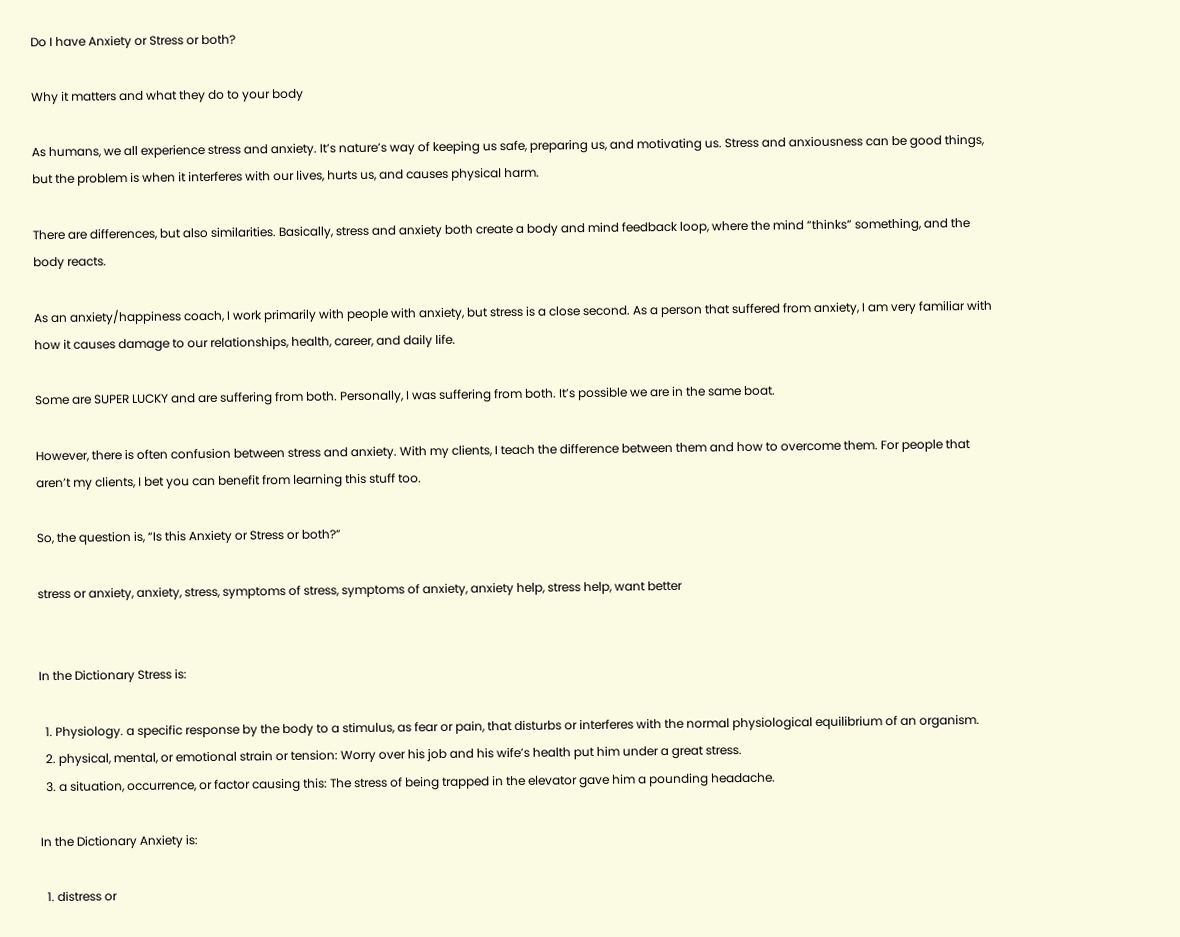Do I have Anxiety or Stress or both?

Why it matters and what they do to your body

As humans, we all experience stress and anxiety. It’s nature’s way of keeping us safe, preparing us, and motivating us. Stress and anxiousness can be good things, but the problem is when it interferes with our lives, hurts us, and causes physical harm.

There are differences, but also similarities. Basically, stress and anxiety both create a body and mind feedback loop, where the mind “thinks” something, and the body reacts.

As an anxiety/happiness coach, I work primarily with people with anxiety, but stress is a close second. As a person that suffered from anxiety, I am very familiar with how it causes damage to our relationships, health, career, and daily life.

Some are SUPER LUCKY and are suffering from both. Personally, I was suffering from both. It’s possible we are in the same boat.

However, there is often confusion between stress and anxiety. With my clients, I teach the difference between them and how to overcome them. For people that aren’t my clients, I bet you can benefit from learning this stuff too.

So, the question is, “Is this Anxiety or Stress or both?”

stress or anxiety, anxiety, stress, symptoms of stress, symptoms of anxiety, anxiety help, stress help, want better


In the Dictionary Stress is:

  1. Physiology. a specific response by the body to a stimulus, as fear or pain, that disturbs or interferes with the normal physiological equilibrium of an organism.
  2. physical, mental, or emotional strain or tension: Worry over his job and his wife’s health put him under a great stress.
  3. a situation, occurrence, or factor causing this: The stress of being trapped in the elevator gave him a pounding headache.

In the Dictionary Anxiety is:

  1. distress or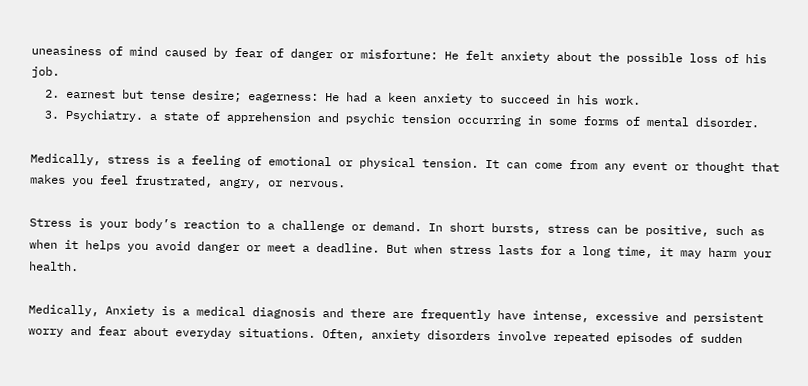uneasiness of mind caused by fear of danger or misfortune: He felt anxiety about the possible loss of his job.
  2. earnest but tense desire; eagerness: He had a keen anxiety to succeed in his work.
  3. Psychiatry. a state of apprehension and psychic tension occurring in some forms of mental disorder.

Medically, stress is a feeling of emotional or physical tension. It can come from any event or thought that makes you feel frustrated, angry, or nervous.

Stress is your body’s reaction to a challenge or demand. In short bursts, stress can be positive, such as when it helps you avoid danger or meet a deadline. But when stress lasts for a long time, it may harm your health.

Medically, Anxiety is a medical diagnosis and there are frequently have intense, excessive and persistent worry and fear about everyday situations. Often, anxiety disorders involve repeated episodes of sudden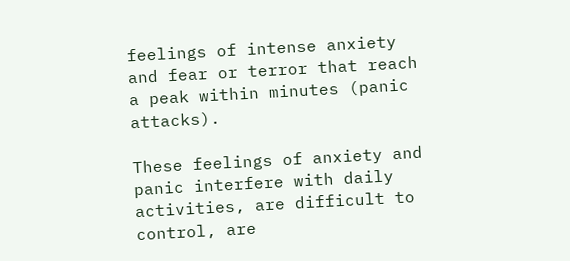feelings of intense anxiety and fear or terror that reach a peak within minutes (panic attacks).

These feelings of anxiety and panic interfere with daily activities, are difficult to control, are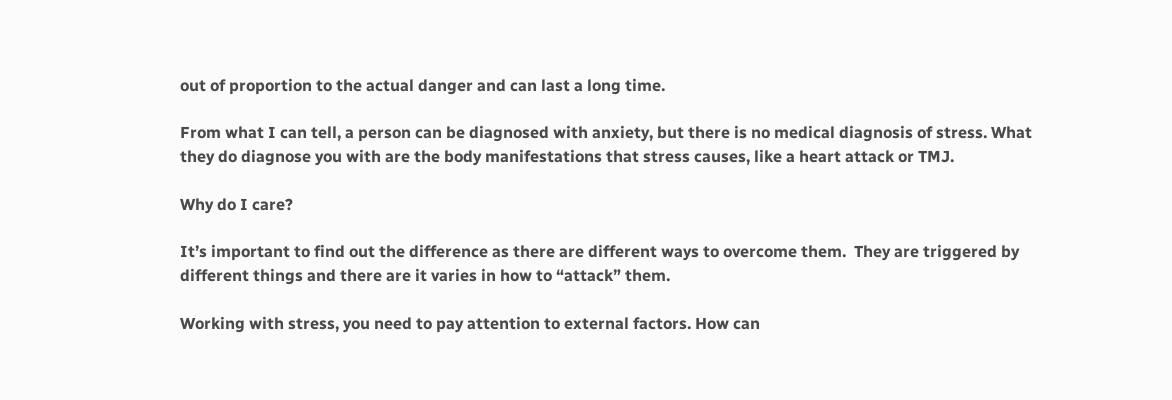out of proportion to the actual danger and can last a long time.

From what I can tell, a person can be diagnosed with anxiety, but there is no medical diagnosis of stress. What they do diagnose you with are the body manifestations that stress causes, like a heart attack or TMJ.

Why do I care?

It’s important to find out the difference as there are different ways to overcome them.  They are triggered by different things and there are it varies in how to “attack” them.

Working with stress, you need to pay attention to external factors. How can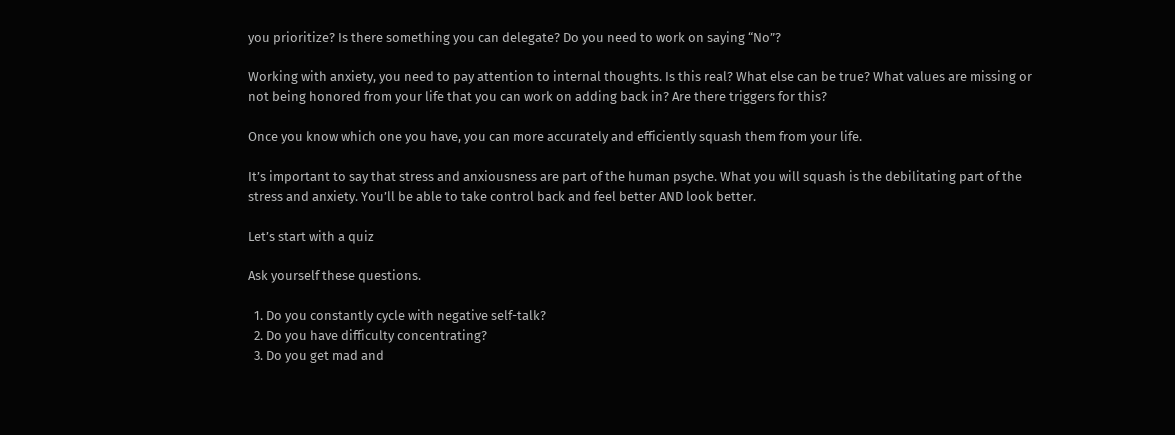you prioritize? Is there something you can delegate? Do you need to work on saying “No”?

Working with anxiety, you need to pay attention to internal thoughts. Is this real? What else can be true? What values are missing or not being honored from your life that you can work on adding back in? Are there triggers for this?

Once you know which one you have, you can more accurately and efficiently squash them from your life.

It’s important to say that stress and anxiousness are part of the human psyche. What you will squash is the debilitating part of the stress and anxiety. You’ll be able to take control back and feel better AND look better.

Let’s start with a quiz

Ask yourself these questions.

  1. Do you constantly cycle with negative self-talk?
  2. Do you have difficulty concentrating?
  3. Do you get mad and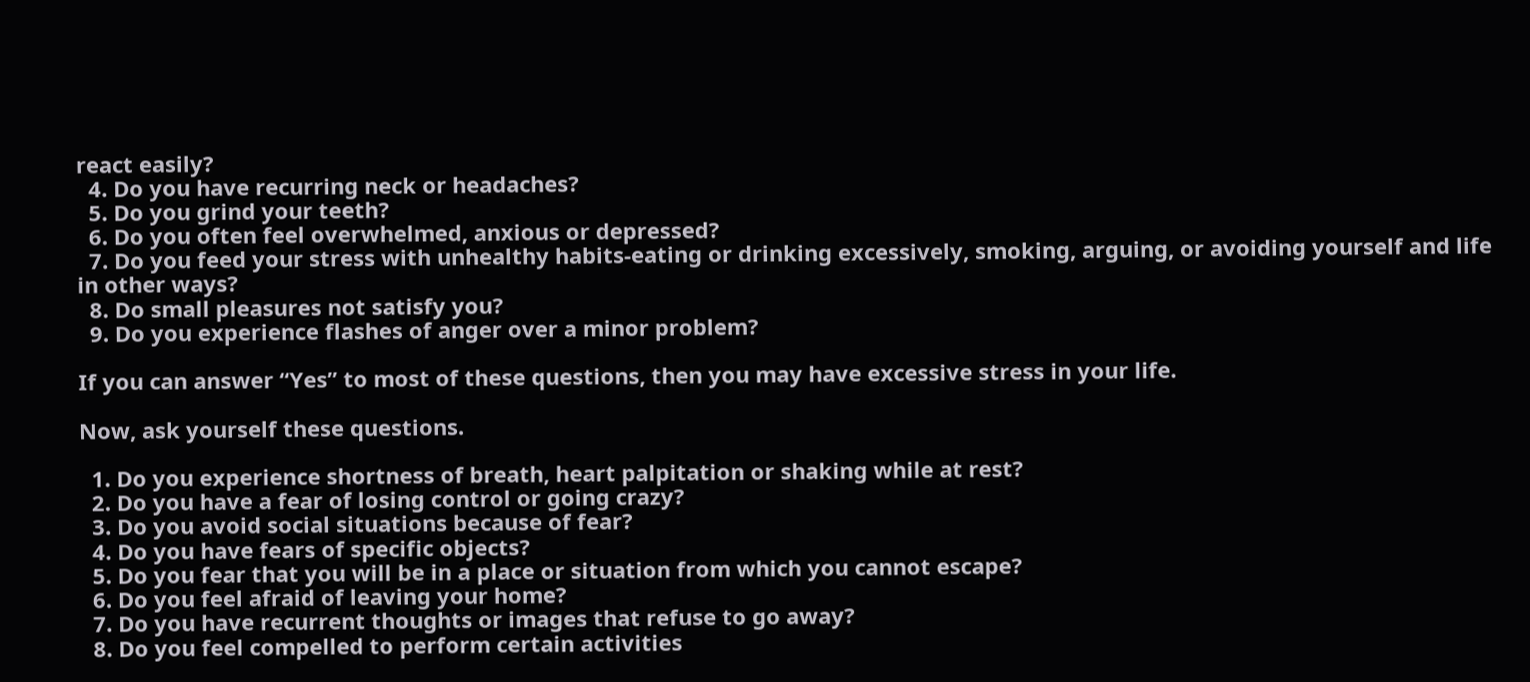react easily?
  4. Do you have recurring neck or headaches?
  5. Do you grind your teeth?
  6. Do you often feel overwhelmed, anxious or depressed?
  7. Do you feed your stress with unhealthy habits-eating or drinking excessively, smoking, arguing, or avoiding yourself and life in other ways?
  8. Do small pleasures not satisfy you?
  9. Do you experience flashes of anger over a minor problem?

If you can answer “Yes” to most of these questions, then you may have excessive stress in your life.

Now, ask yourself these questions.

  1. Do you experience shortness of breath, heart palpitation or shaking while at rest?
  2. Do you have a fear of losing control or going crazy?
  3. Do you avoid social situations because of fear?
  4. Do you have fears of specific objects?
  5. Do you fear that you will be in a place or situation from which you cannot escape?
  6. Do you feel afraid of leaving your home?
  7. Do you have recurrent thoughts or images that refuse to go away?
  8. Do you feel compelled to perform certain activities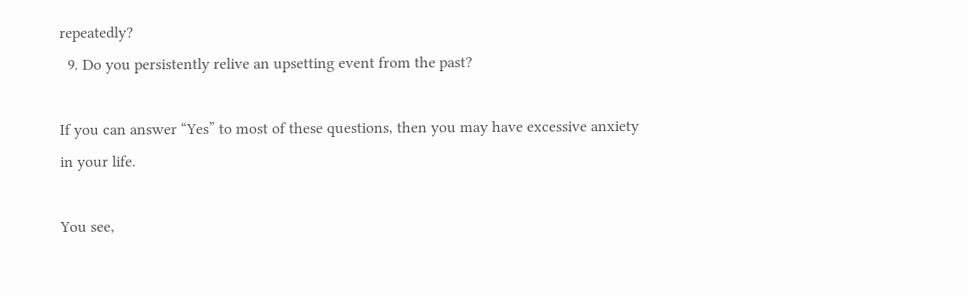repeatedly?
  9. Do you persistently relive an upsetting event from the past?

If you can answer “Yes” to most of these questions, then you may have excessive anxiety in your life.

You see,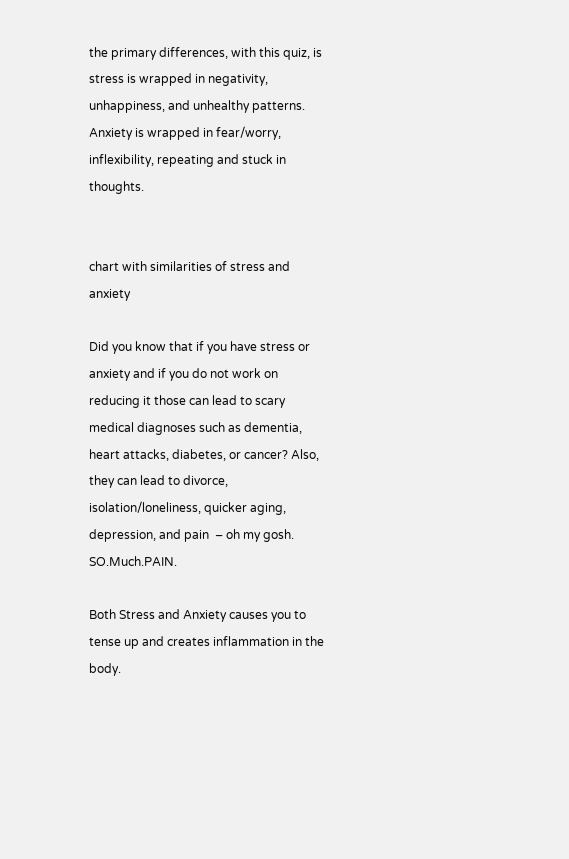the primary differences, with this quiz, is stress is wrapped in negativity, unhappiness, and unhealthy patterns. Anxiety is wrapped in fear/worry, inflexibility, repeating and stuck in thoughts.


chart with similarities of stress and anxiety

Did you know that if you have stress or anxiety and if you do not work on reducing it those can lead to scary medical diagnoses such as dementia, heart attacks, diabetes, or cancer? Also, they can lead to divorce, isolation/loneliness, quicker aging, depression, and pain  – oh my gosh. SO.Much.PAIN.

Both Stress and Anxiety causes you to tense up and creates inflammation in the body.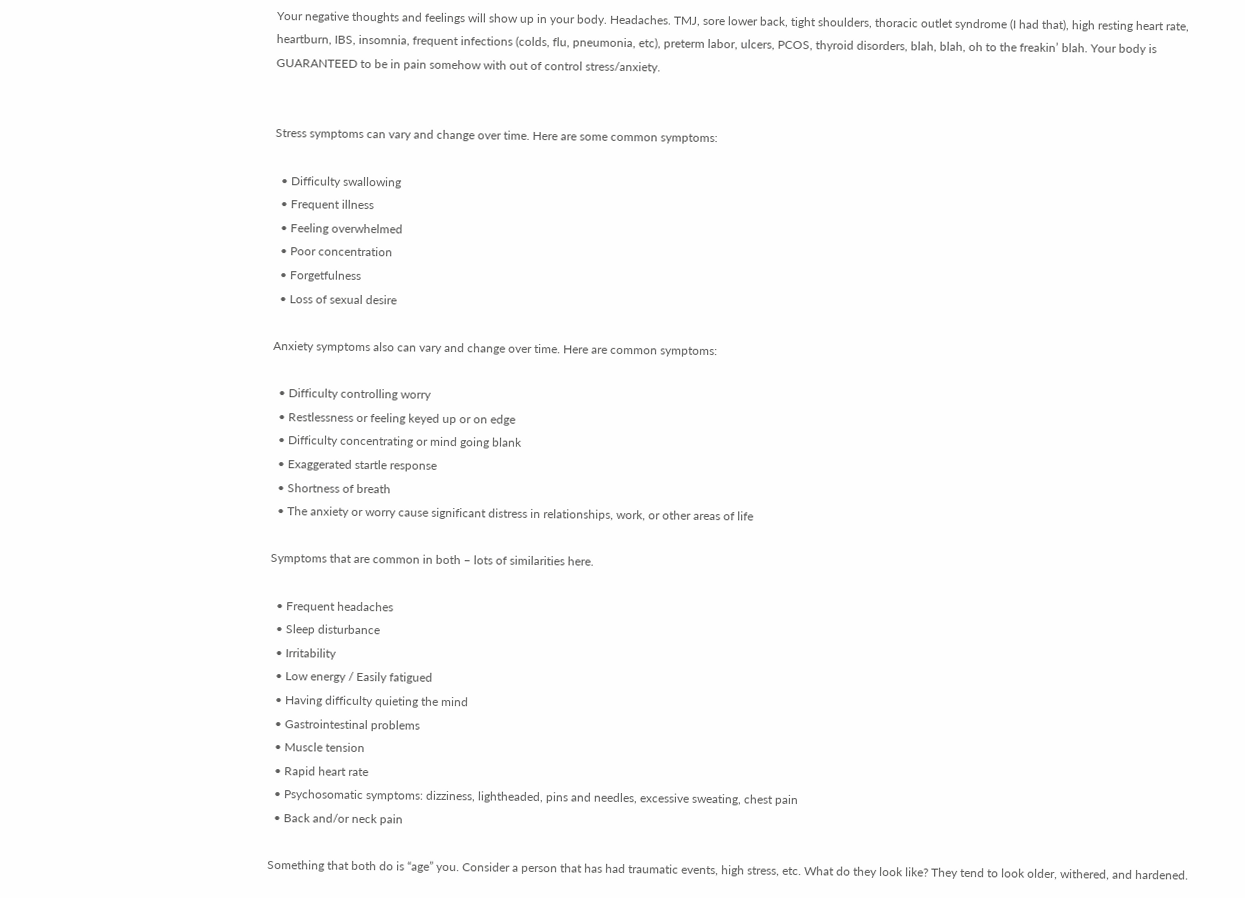Your negative thoughts and feelings will show up in your body. Headaches. TMJ, sore lower back, tight shoulders, thoracic outlet syndrome (I had that), high resting heart rate, heartburn, IBS, insomnia, frequent infections (colds, flu, pneumonia, etc), preterm labor, ulcers, PCOS, thyroid disorders, blah, blah, oh to the freakin’ blah. Your body is GUARANTEED to be in pain somehow with out of control stress/anxiety.


Stress symptoms can vary and change over time. Here are some common symptoms:

  • Difficulty swallowing
  • Frequent illness
  • Feeling overwhelmed
  • Poor concentration
  • Forgetfulness
  • Loss of sexual desire

Anxiety symptoms also can vary and change over time. Here are common symptoms:

  • Difficulty controlling worry
  • Restlessness or feeling keyed up or on edge
  • Difficulty concentrating or mind going blank
  • Exaggerated startle response
  • Shortness of breath
  • The anxiety or worry cause significant distress in relationships, work, or other areas of life

Symptoms that are common in both – lots of similarities here.

  • Frequent headaches
  • Sleep disturbance
  • Irritability
  • Low energy / Easily fatigued
  • Having difficulty quieting the mind
  • Gastrointestinal problems
  • Muscle tension
  • Rapid heart rate
  • Psychosomatic symptoms: dizziness, lightheaded, pins and needles, excessive sweating, chest pain
  • Back and/or neck pain

Something that both do is “age” you. Consider a person that has had traumatic events, high stress, etc. What do they look like? They tend to look older, withered, and hardened.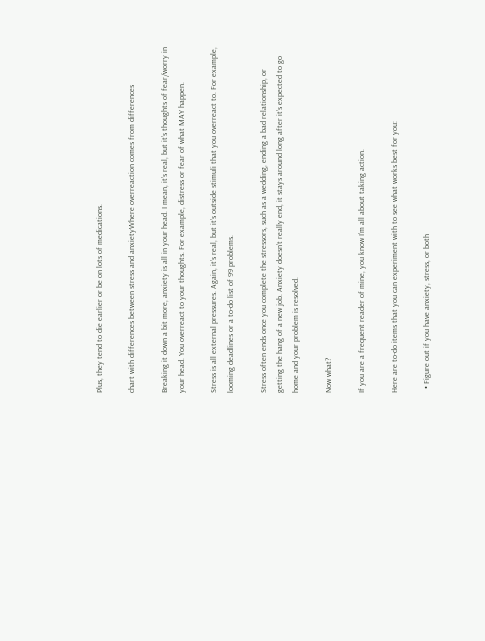Plus, they tend to die earlier or be on lots of medications.

chart with differences between stress and anxietyWhere overreaction comes from differences

Breaking it down a bit more, anxiety is all in your head. I mean, it’s real, but it’s thoughts of fear/worry in your head. You overreact to your thoughts. For example, distress or fear of what MAY happen.

Stress is all external pressures. Again, it’s real, but it’s outside stimuli that you overreact to. For example, looming deadlines or a to-do list of 99 problems.

Stress often ends once you complete the stressors, such as a wedding, ending a bad relationship, or getting the hang of a new job. Anxiety doesn’t really end, it stays around long after it’s expected to go home and your problem is resolved.

Now what?

If you are a frequent reader of mine, you know I’m all about taking action.

Here are to-do items that you can experiment with to see what works best for you:

  • Figure out if you have anxiety, stress, or both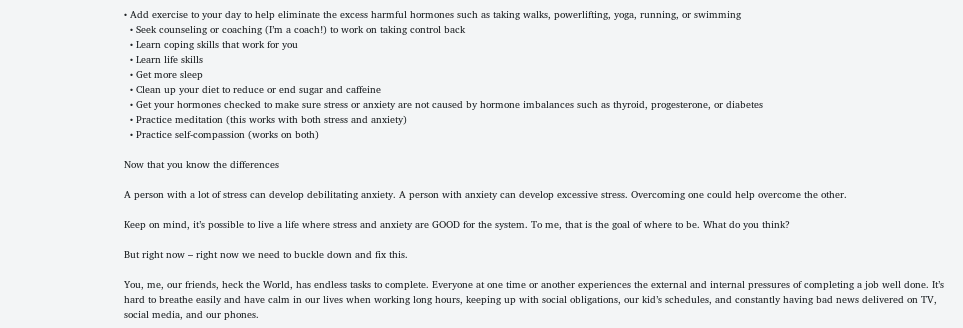• Add exercise to your day to help eliminate the excess harmful hormones such as taking walks, powerlifting, yoga, running, or swimming
  • Seek counseling or coaching (I’m a coach!) to work on taking control back
  • Learn coping skills that work for you
  • Learn life skills
  • Get more sleep
  • Clean up your diet to reduce or end sugar and caffeine
  • Get your hormones checked to make sure stress or anxiety are not caused by hormone imbalances such as thyroid, progesterone, or diabetes
  • Practice meditation (this works with both stress and anxiety)
  • Practice self-compassion (works on both)

Now that you know the differences

A person with a lot of stress can develop debilitating anxiety. A person with anxiety can develop excessive stress. Overcoming one could help overcome the other.

Keep on mind, it’s possible to live a life where stress and anxiety are GOOD for the system. To me, that is the goal of where to be. What do you think?

But right now – right now we need to buckle down and fix this.

You, me, our friends, heck the World, has endless tasks to complete. Everyone at one time or another experiences the external and internal pressures of completing a job well done. It’s hard to breathe easily and have calm in our lives when working long hours, keeping up with social obligations, our kid’s schedules, and constantly having bad news delivered on TV, social media, and our phones.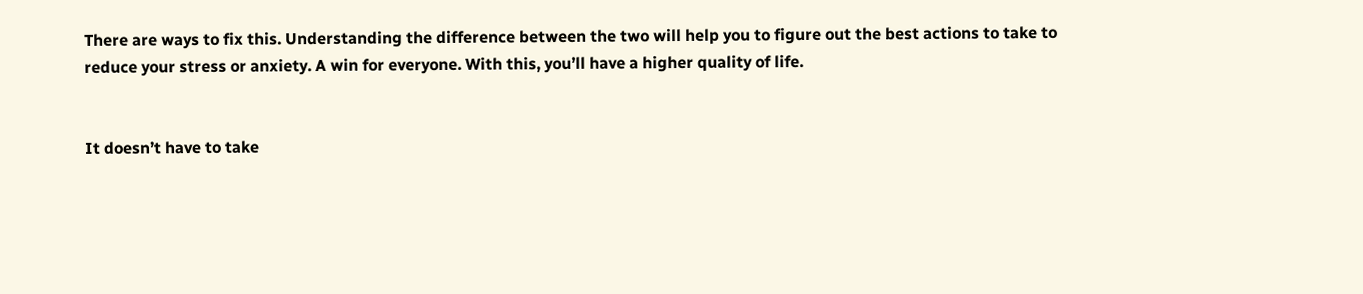There are ways to fix this. Understanding the difference between the two will help you to figure out the best actions to take to reduce your stress or anxiety. A win for everyone. With this, you’ll have a higher quality of life.


It doesn’t have to take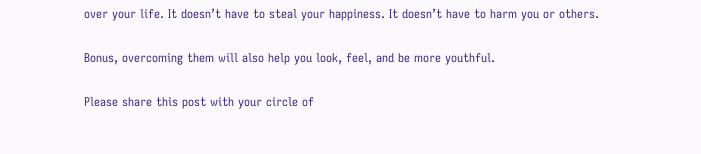over your life. It doesn’t have to steal your happiness. It doesn’t have to harm you or others.

Bonus, overcoming them will also help you look, feel, and be more youthful.

Please share this post with your circle of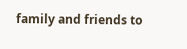family and friends to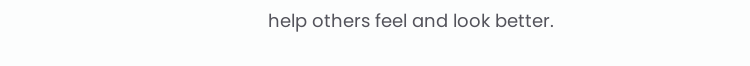help others feel and look better.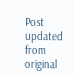Post updated from original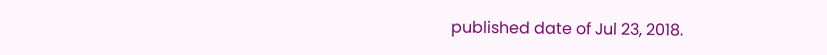published date of Jul 23, 2018.